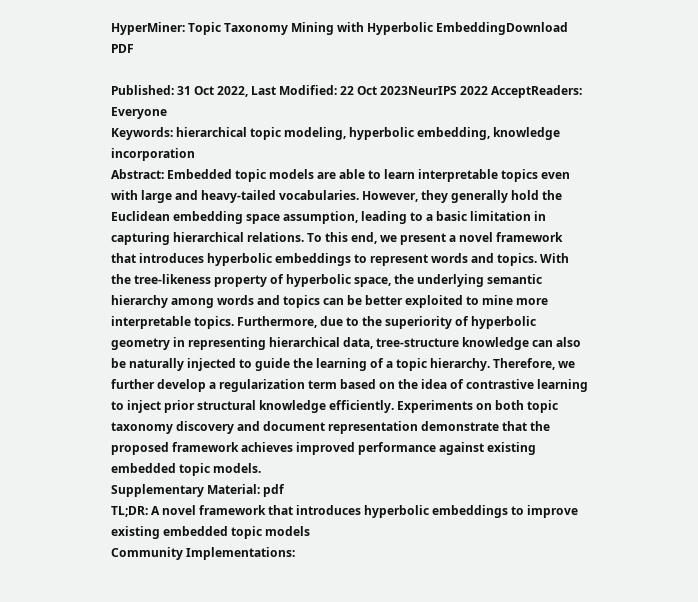HyperMiner: Topic Taxonomy Mining with Hyperbolic EmbeddingDownload PDF

Published: 31 Oct 2022, Last Modified: 22 Oct 2023NeurIPS 2022 AcceptReaders: Everyone
Keywords: hierarchical topic modeling, hyperbolic embedding, knowledge incorporation
Abstract: Embedded topic models are able to learn interpretable topics even with large and heavy-tailed vocabularies. However, they generally hold the Euclidean embedding space assumption, leading to a basic limitation in capturing hierarchical relations. To this end, we present a novel framework that introduces hyperbolic embeddings to represent words and topics. With the tree-likeness property of hyperbolic space, the underlying semantic hierarchy among words and topics can be better exploited to mine more interpretable topics. Furthermore, due to the superiority of hyperbolic geometry in representing hierarchical data, tree-structure knowledge can also be naturally injected to guide the learning of a topic hierarchy. Therefore, we further develop a regularization term based on the idea of contrastive learning to inject prior structural knowledge efficiently. Experiments on both topic taxonomy discovery and document representation demonstrate that the proposed framework achieves improved performance against existing embedded topic models.
Supplementary Material: pdf
TL;DR: A novel framework that introduces hyperbolic embeddings to improve existing embedded topic models
Community Implementations: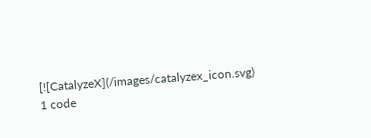[![CatalyzeX](/images/catalyzex_icon.svg) 1 code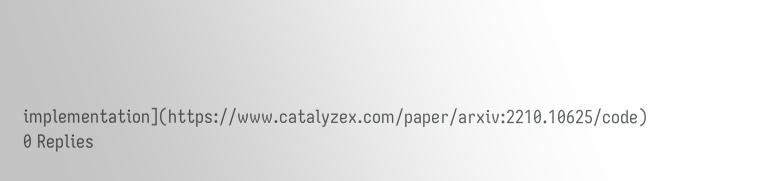implementation](https://www.catalyzex.com/paper/arxiv:2210.10625/code)
0 Replies